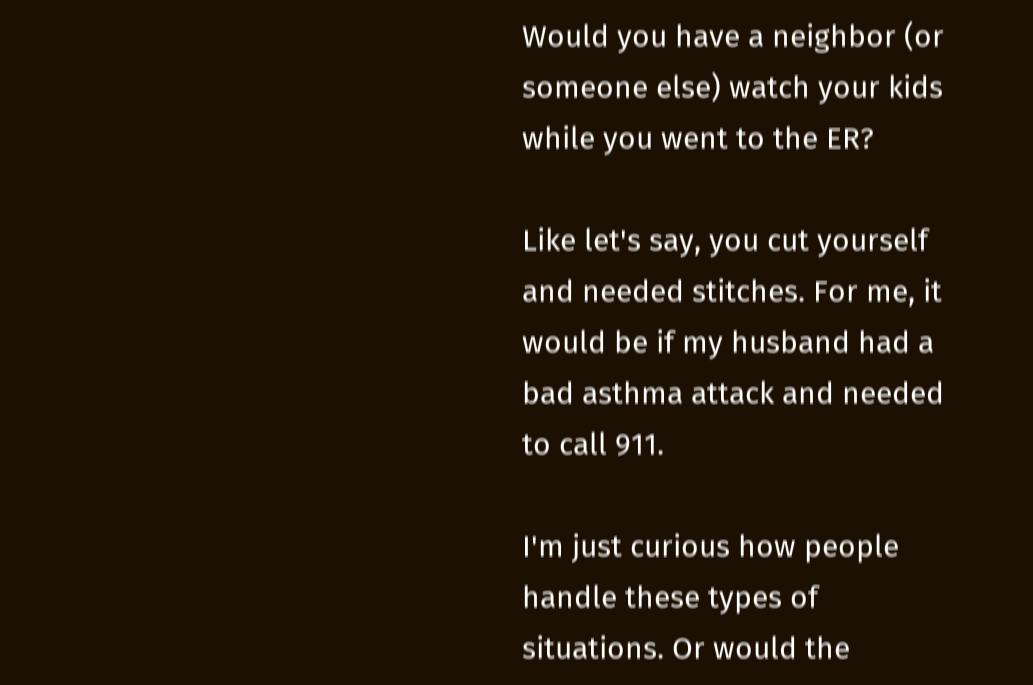Would you have a neighbor (or someone else) watch your kids while you went to the ER?

Like let's say, you cut yourself and needed stitches. For me, it would be if my husband had a bad asthma attack and needed to call 911.

I'm just curious how people handle these types of situations. Or would the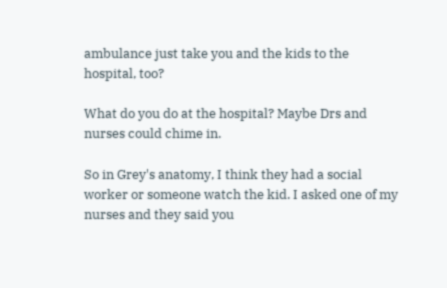ambulance just take you and the kids to the hospital, too?

What do you do at the hospital? Maybe Drs and nurses could chime in.

So in Grey's anatomy, I think they had a social worker or someone watch the kid. I asked one of my nurses and they said you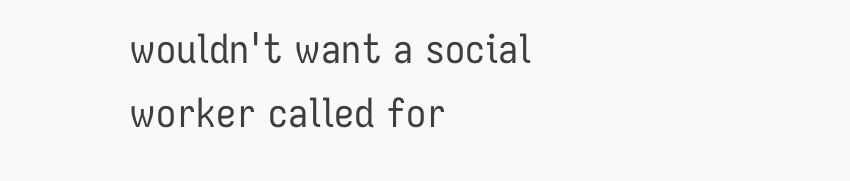wouldn't want a social worker called for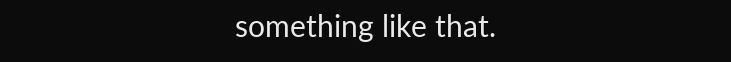something like that.